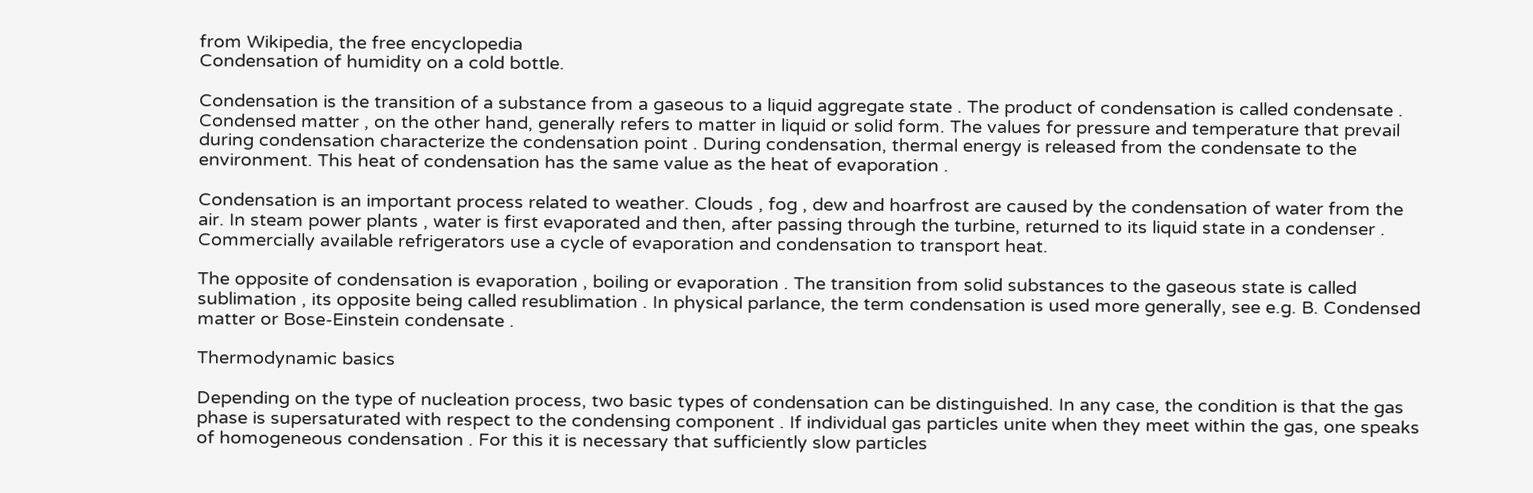from Wikipedia, the free encyclopedia
Condensation of humidity on a cold bottle.

Condensation is the transition of a substance from a gaseous to a liquid aggregate state . The product of condensation is called condensate . Condensed matter , on the other hand, generally refers to matter in liquid or solid form. The values for pressure and temperature that prevail during condensation characterize the condensation point . During condensation, thermal energy is released from the condensate to the environment. This heat of condensation has the same value as the heat of evaporation .

Condensation is an important process related to weather. Clouds , fog , dew and hoarfrost are caused by the condensation of water from the air. In steam power plants , water is first evaporated and then, after passing through the turbine, returned to its liquid state in a condenser . Commercially available refrigerators use a cycle of evaporation and condensation to transport heat.

The opposite of condensation is evaporation , boiling or evaporation . The transition from solid substances to the gaseous state is called sublimation , its opposite being called resublimation . In physical parlance, the term condensation is used more generally, see e.g. B. Condensed matter or Bose-Einstein condensate .

Thermodynamic basics

Depending on the type of nucleation process, two basic types of condensation can be distinguished. In any case, the condition is that the gas phase is supersaturated with respect to the condensing component . If individual gas particles unite when they meet within the gas, one speaks of homogeneous condensation . For this it is necessary that sufficiently slow particles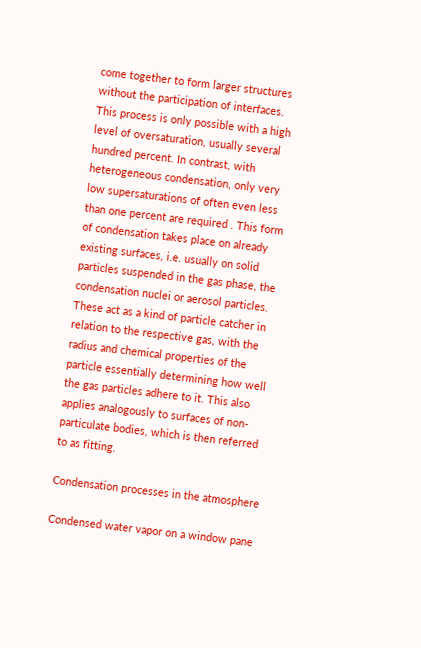come together to form larger structures without the participation of interfaces. This process is only possible with a high level of oversaturation, usually several hundred percent. In contrast, with heterogeneous condensation, only very low supersaturations of often even less than one percent are required . This form of condensation takes place on already existing surfaces, i.e. usually on solid particles suspended in the gas phase, the condensation nuclei or aerosol particles. These act as a kind of particle catcher in relation to the respective gas, with the radius and chemical properties of the particle essentially determining how well the gas particles adhere to it. This also applies analogously to surfaces of non-particulate bodies, which is then referred to as fitting.

Condensation processes in the atmosphere

Condensed water vapor on a window pane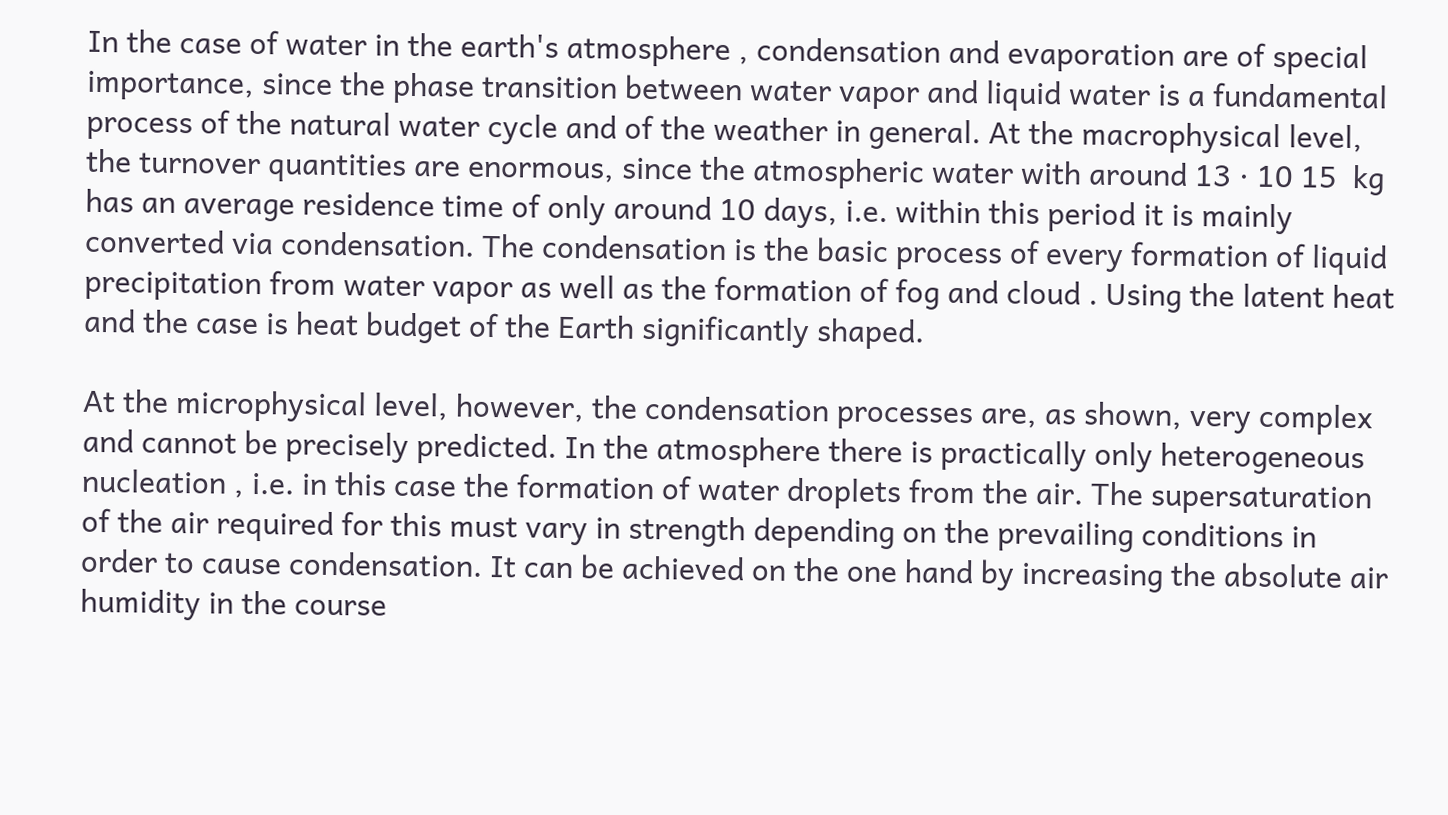In the case of water in the earth's atmosphere , condensation and evaporation are of special importance, since the phase transition between water vapor and liquid water is a fundamental process of the natural water cycle and of the weather in general. At the macrophysical level, the turnover quantities are enormous, since the atmospheric water with around 13 · 10 15  kg has an average residence time of only around 10 days, i.e. within this period it is mainly converted via condensation. The condensation is the basic process of every formation of liquid precipitation from water vapor as well as the formation of fog and cloud . Using the latent heat and the case is heat budget of the Earth significantly shaped.

At the microphysical level, however, the condensation processes are, as shown, very complex and cannot be precisely predicted. In the atmosphere there is practically only heterogeneous nucleation , i.e. in this case the formation of water droplets from the air. The supersaturation of the air required for this must vary in strength depending on the prevailing conditions in order to cause condensation. It can be achieved on the one hand by increasing the absolute air humidity in the course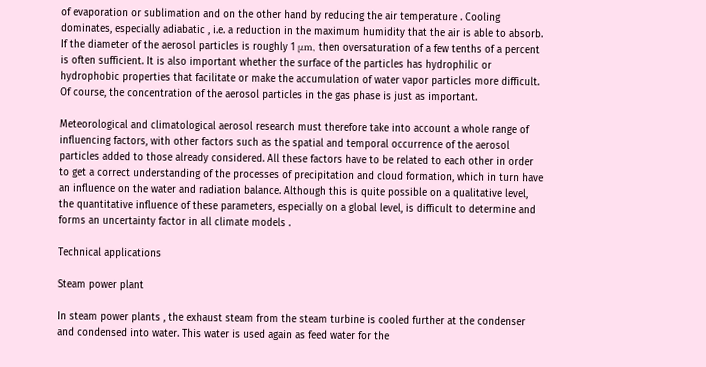of evaporation or sublimation and on the other hand by reducing the air temperature . Cooling dominates, especially adiabatic , i.e. a reduction in the maximum humidity that the air is able to absorb. If the diameter of the aerosol particles is roughly 1 μm, then oversaturation of a few tenths of a percent is often sufficient. It is also important whether the surface of the particles has hydrophilic or hydrophobic properties that facilitate or make the accumulation of water vapor particles more difficult. Of course, the concentration of the aerosol particles in the gas phase is just as important.

Meteorological and climatological aerosol research must therefore take into account a whole range of influencing factors, with other factors such as the spatial and temporal occurrence of the aerosol particles added to those already considered. All these factors have to be related to each other in order to get a correct understanding of the processes of precipitation and cloud formation, which in turn have an influence on the water and radiation balance. Although this is quite possible on a qualitative level, the quantitative influence of these parameters, especially on a global level, is difficult to determine and forms an uncertainty factor in all climate models .

Technical applications

Steam power plant

In steam power plants , the exhaust steam from the steam turbine is cooled further at the condenser and condensed into water. This water is used again as feed water for the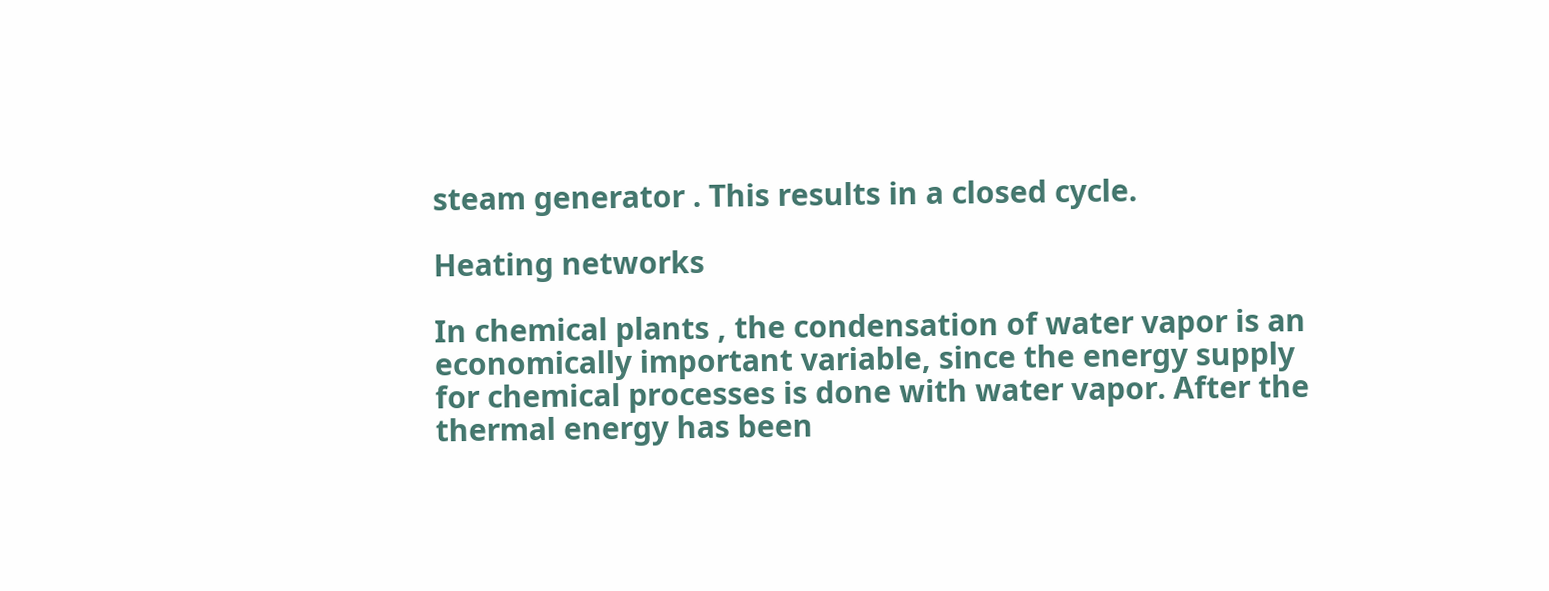steam generator . This results in a closed cycle.

Heating networks

In chemical plants , the condensation of water vapor is an economically important variable, since the energy supply for chemical processes is done with water vapor. After the thermal energy has been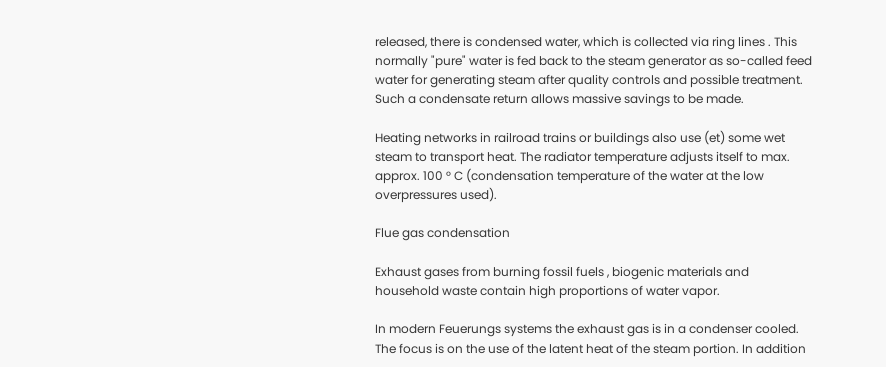released, there is condensed water, which is collected via ring lines . This normally "pure" water is fed back to the steam generator as so-called feed water for generating steam after quality controls and possible treatment. Such a condensate return allows massive savings to be made.

Heating networks in railroad trains or buildings also use (et) some wet steam to transport heat. The radiator temperature adjusts itself to max. approx. 100 ° C (condensation temperature of the water at the low overpressures used).

Flue gas condensation

Exhaust gases from burning fossil fuels , biogenic materials and household waste contain high proportions of water vapor.

In modern Feuerungs systems the exhaust gas is in a condenser cooled. The focus is on the use of the latent heat of the steam portion. In addition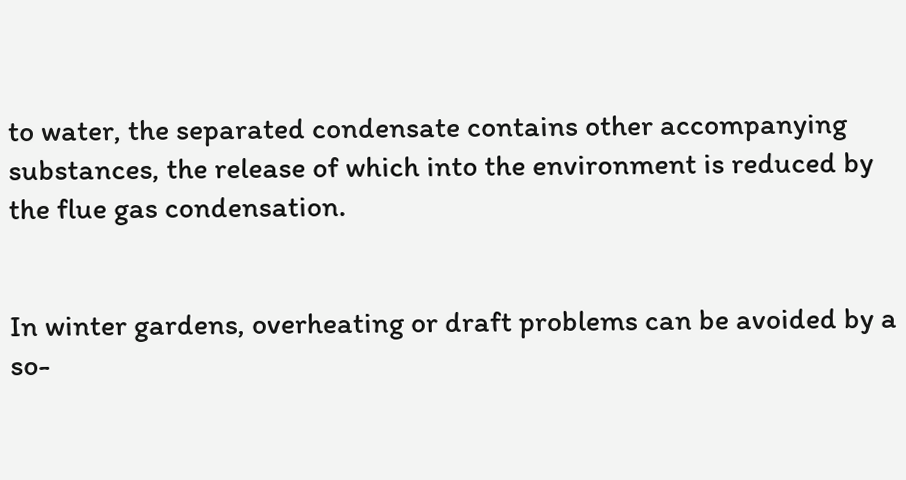to water, the separated condensate contains other accompanying substances, the release of which into the environment is reduced by the flue gas condensation.


In winter gardens, overheating or draft problems can be avoided by a so-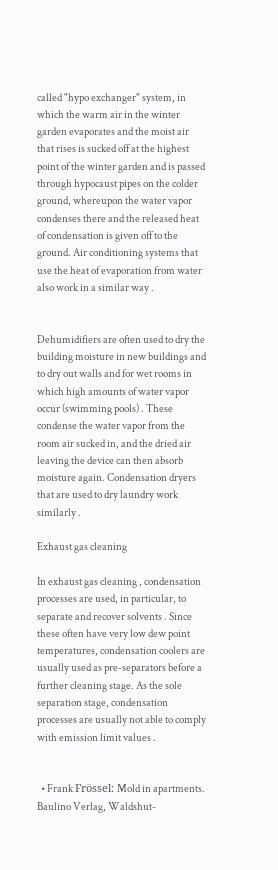called "hypo exchanger" system, in which the warm air in the winter garden evaporates and the moist air that rises is sucked off at the highest point of the winter garden and is passed through hypocaust pipes on the colder ground, whereupon the water vapor condenses there and the released heat of condensation is given off to the ground. Air conditioning systems that use the heat of evaporation from water also work in a similar way .


Dehumidifiers are often used to dry the building moisture in new buildings and to dry out walls and for wet rooms in which high amounts of water vapor occur (swimming pools) . These condense the water vapor from the room air sucked in, and the dried air leaving the device can then absorb moisture again. Condensation dryers that are used to dry laundry work similarly .

Exhaust gas cleaning

In exhaust gas cleaning , condensation processes are used, in particular, to separate and recover solvents . Since these often have very low dew point temperatures, condensation coolers are usually used as pre-separators before a further cleaning stage. As the sole separation stage, condensation processes are usually not able to comply with emission limit values .


  • Frank Frössel: Mold in apartments. Baulino Verlag, Waldshut-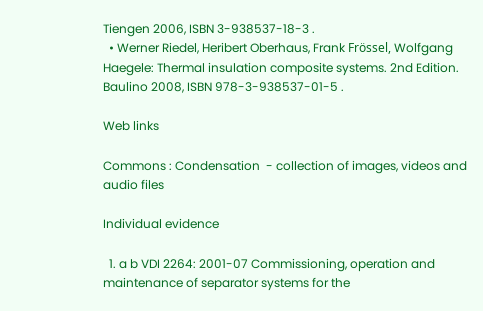Tiengen 2006, ISBN 3-938537-18-3 .
  • Werner Riedel, Heribert Oberhaus, Frank Frössel, Wolfgang Haegele: Thermal insulation composite systems. 2nd Edition. Baulino 2008, ISBN 978-3-938537-01-5 .

Web links

Commons : Condensation  - collection of images, videos and audio files

Individual evidence

  1. a b VDI 2264: 2001-07 Commissioning, operation and maintenance of separator systems for the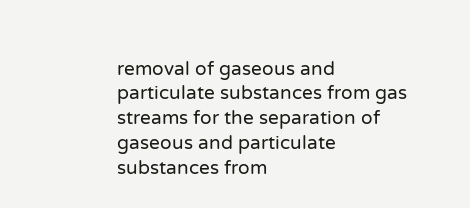removal of gaseous and particulate substances from gas streams for the separation of gaseous and particulate substances from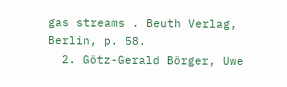gas streams . Beuth Verlag, Berlin, p. 58.
  2. Götz-Gerald Börger, Uwe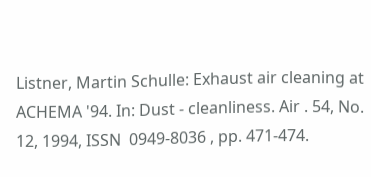Listner, Martin Schulle: Exhaust air cleaning at ACHEMA '94. In: Dust - cleanliness. Air . 54, No. 12, 1994, ISSN  0949-8036 , pp. 471-474.